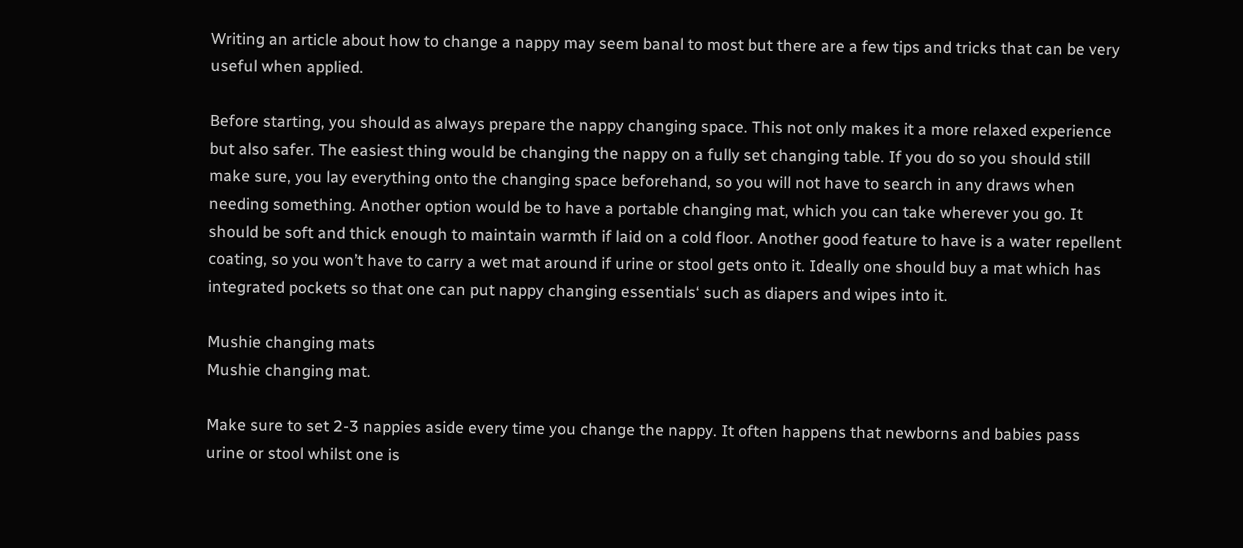Writing an article about how to change a nappy may seem banal to most but there are a few tips and tricks that can be very useful when applied.

Before starting, you should as always prepare the nappy changing space. This not only makes it a more relaxed experience but also safer. The easiest thing would be changing the nappy on a fully set changing table. If you do so you should still make sure, you lay everything onto the changing space beforehand, so you will not have to search in any draws when needing something. Another option would be to have a portable changing mat, which you can take wherever you go. It should be soft and thick enough to maintain warmth if laid on a cold floor. Another good feature to have is a water repellent coating, so you won’t have to carry a wet mat around if urine or stool gets onto it. Ideally one should buy a mat which has integrated pockets so that one can put nappy changing essentials‘ such as diapers and wipes into it.

Mushie changing mats
Mushie changing mat.

Make sure to set 2-3 nappies aside every time you change the nappy. It often happens that newborns and babies pass urine or stool whilst one is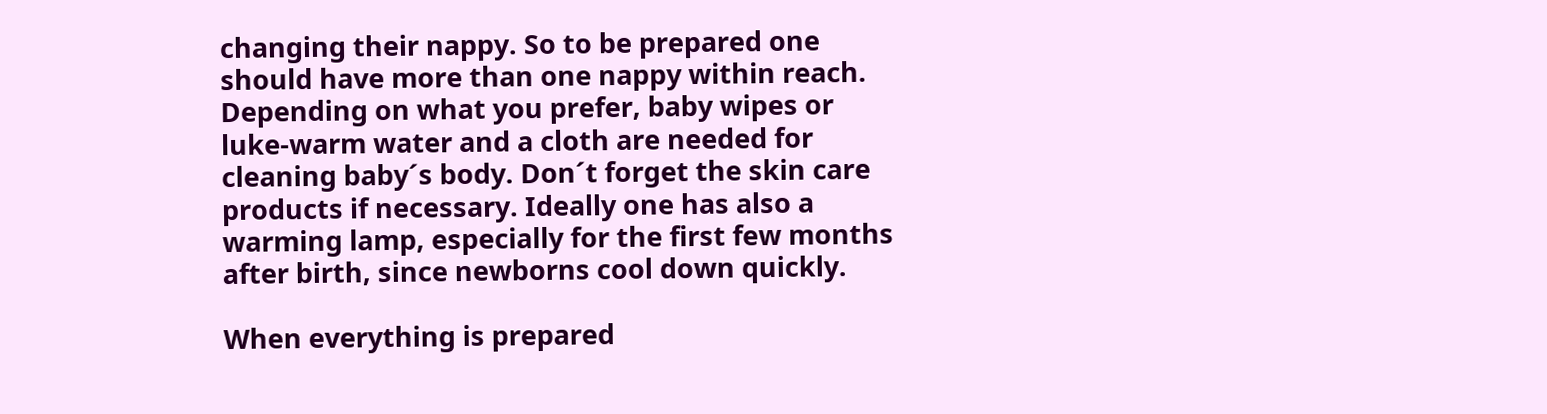changing their nappy. So to be prepared one should have more than one nappy within reach. Depending on what you prefer, baby wipes or luke-warm water and a cloth are needed for cleaning baby´s body. Don´t forget the skin care products if necessary. Ideally one has also a warming lamp, especially for the first few months after birth, since newborns cool down quickly.

When everything is prepared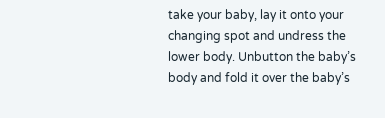take your baby, lay it onto your changing spot and undress the lower body. Unbutton the baby’s body and fold it over the baby’s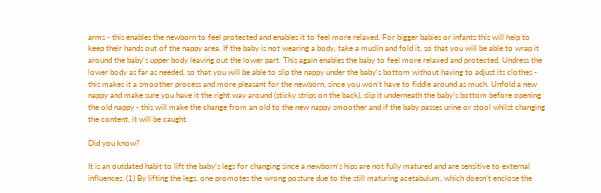arms - this enables the newborn to feel protected and enables it to feel more relaxed. For bigger babies or infants this will help to keep their hands out of the nappy area. If the baby is not wearing a body, take a muslin and fold it, so that you will be able to wrap it around the baby’s upper body leaving out the lower part. This again enables the baby to feel more relaxed and protected. Undress the lower body as far as needed, so that you will be able to slip the nappy under the baby’s bottom without having to adjust its clothes - this makes it a smoother process and more pleasant for the newborn, since you won’t have to fiddle around as much. Unfold a new nappy and make sure you have it the right way around (sticky strips on the back), slip it underneath the baby’s bottom before opening the old nappy - this will make the change from an old to the new nappy smoother and if the baby passes urine or stool whilst changing the content, it will be caught.

Did you know?

It is an outdated habit to lift the baby’s legs for changing since a newborn’s hips are not fully matured and are sensitive to external influences. (1) By lifting the legs, one promotes the wrong posture due to the still maturing acetabulum, which doesn’t enclose the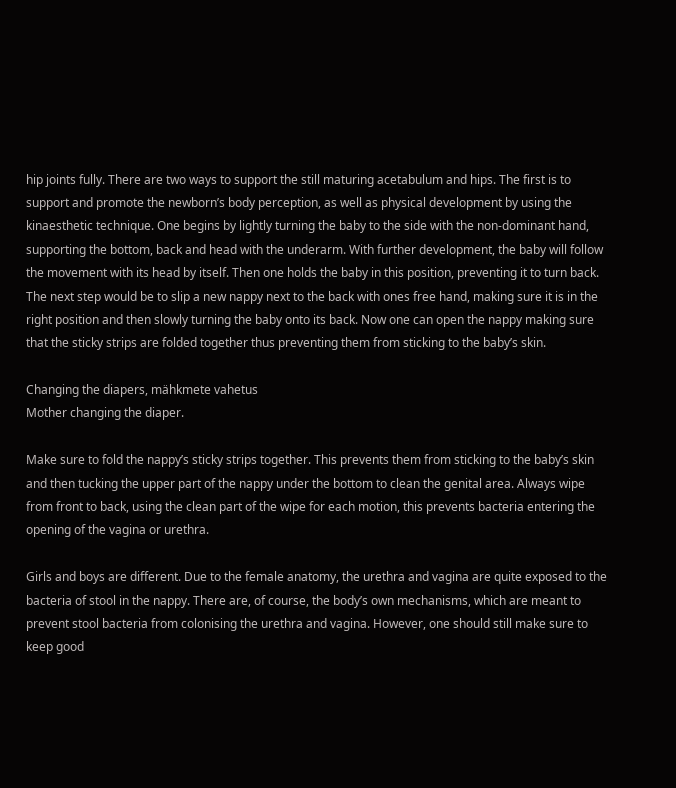hip joints fully. There are two ways to support the still maturing acetabulum and hips. The first is to support and promote the newborn’s body perception, as well as physical development by using the kinaesthetic technique. One begins by lightly turning the baby to the side with the non-dominant hand, supporting the bottom, back and head with the underarm. With further development, the baby will follow the movement with its head by itself. Then one holds the baby in this position, preventing it to turn back. The next step would be to slip a new nappy next to the back with ones free hand, making sure it is in the right position and then slowly turning the baby onto its back. Now one can open the nappy making sure that the sticky strips are folded together thus preventing them from sticking to the baby’s skin.

Changing the diapers, mähkmete vahetus
Mother changing the diaper.

Make sure to fold the nappy’s sticky strips together. This prevents them from sticking to the baby’s skin and then tucking the upper part of the nappy under the bottom to clean the genital area. Always wipe from front to back, using the clean part of the wipe for each motion, this prevents bacteria entering the opening of the vagina or urethra.

Girls and boys are different. Due to the female anatomy, the urethra and vagina are quite exposed to the bacteria of stool in the nappy. There are, of course, the body’s own mechanisms, which are meant to prevent stool bacteria from colonising the urethra and vagina. However, one should still make sure to keep good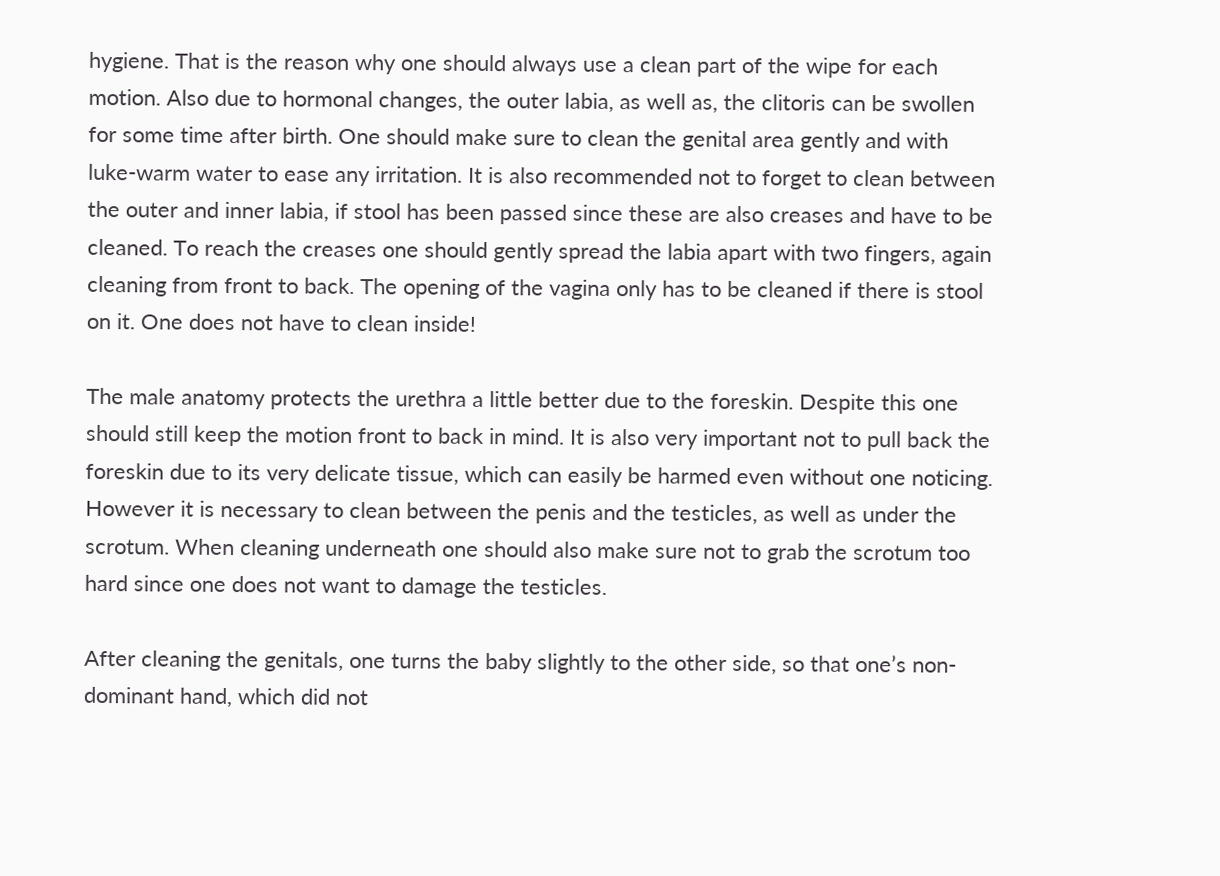hygiene. That is the reason why one should always use a clean part of the wipe for each motion. Also due to hormonal changes, the outer labia, as well as, the clitoris can be swollen for some time after birth. One should make sure to clean the genital area gently and with luke-warm water to ease any irritation. It is also recommended not to forget to clean between the outer and inner labia, if stool has been passed since these are also creases and have to be cleaned. To reach the creases one should gently spread the labia apart with two fingers, again cleaning from front to back. The opening of the vagina only has to be cleaned if there is stool on it. One does not have to clean inside!

The male anatomy protects the urethra a little better due to the foreskin. Despite this one should still keep the motion front to back in mind. It is also very important not to pull back the foreskin due to its very delicate tissue, which can easily be harmed even without one noticing. However it is necessary to clean between the penis and the testicles, as well as under the scrotum. When cleaning underneath one should also make sure not to grab the scrotum too hard since one does not want to damage the testicles.

After cleaning the genitals, one turns the baby slightly to the other side, so that one’s non-dominant hand, which did not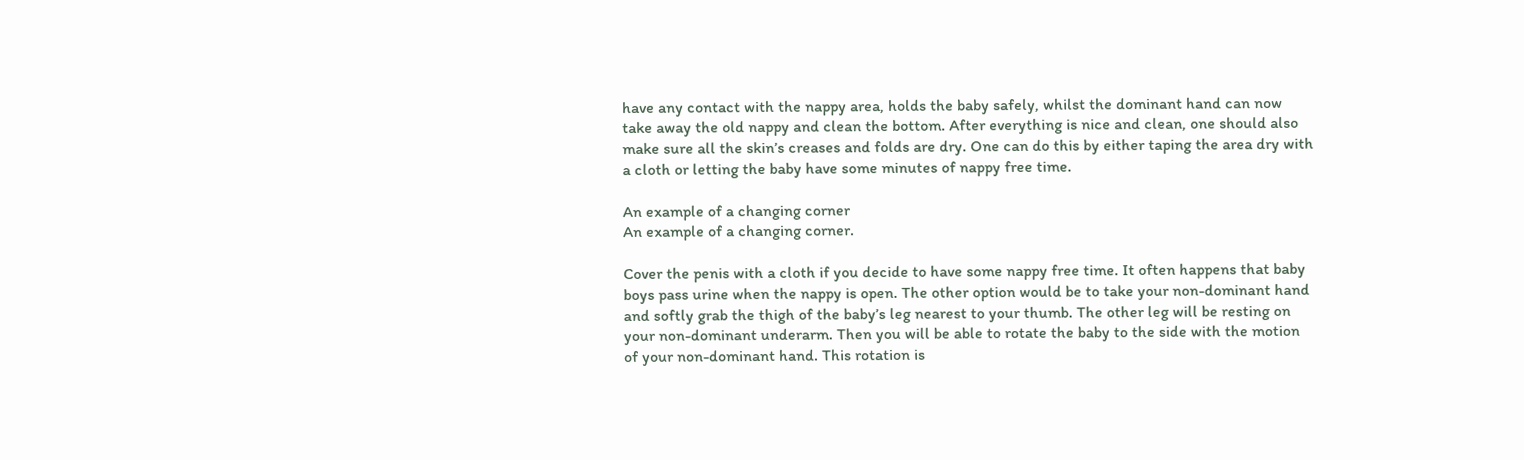have any contact with the nappy area, holds the baby safely, whilst the dominant hand can now take away the old nappy and clean the bottom. After everything is nice and clean, one should also make sure all the skin’s creases and folds are dry. One can do this by either taping the area dry with a cloth or letting the baby have some minutes of nappy free time.

An example of a changing corner
An example of a changing corner.

Cover the penis with a cloth if you decide to have some nappy free time. It often happens that baby boys pass urine when the nappy is open. The other option would be to take your non-dominant hand and softly grab the thigh of the baby’s leg nearest to your thumb. The other leg will be resting on your non-dominant underarm. Then you will be able to rotate the baby to the side with the motion of your non-dominant hand. This rotation is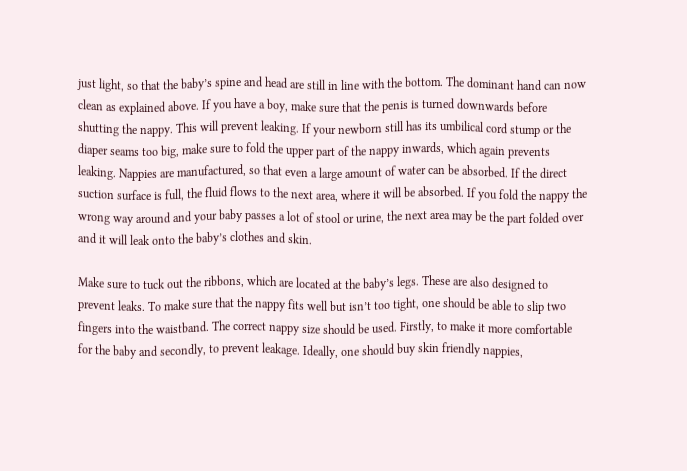just light, so that the baby’s spine and head are still in line with the bottom. The dominant hand can now clean as explained above. If you have a boy, make sure that the penis is turned downwards before shutting the nappy. This will prevent leaking. If your newborn still has its umbilical cord stump or the diaper seams too big, make sure to fold the upper part of the nappy inwards, which again prevents leaking. Nappies are manufactured, so that even a large amount of water can be absorbed. If the direct suction surface is full, the fluid flows to the next area, where it will be absorbed. If you fold the nappy the wrong way around and your baby passes a lot of stool or urine, the next area may be the part folded over and it will leak onto the baby’s clothes and skin.

Make sure to tuck out the ribbons, which are located at the baby’s legs. These are also designed to prevent leaks. To make sure that the nappy fits well but isn’t too tight, one should be able to slip two fingers into the waistband. The correct nappy size should be used. Firstly, to make it more comfortable for the baby and secondly, to prevent leakage. Ideally, one should buy skin friendly nappies,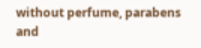without perfume, parabens and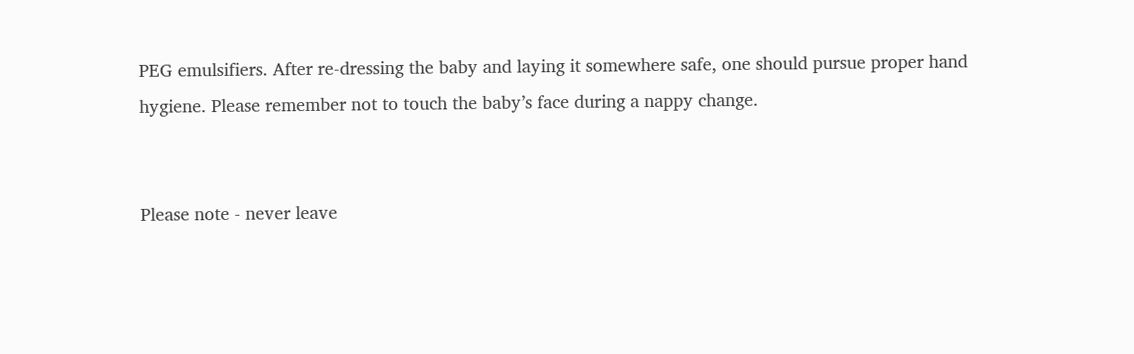PEG emulsifiers. After re-dressing the baby and laying it somewhere safe, one should pursue proper hand hygiene. Please remember not to touch the baby’s face during a nappy change.


Please note - never leave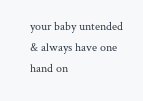your baby untended & always have one hand on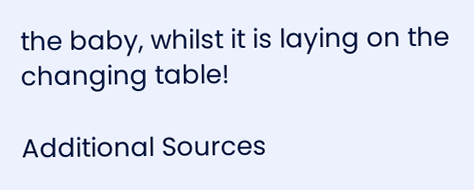the baby, whilst it is laying on the changing table!

Additional Sources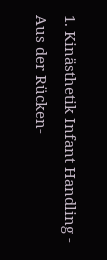1. Kinästhetik Infant Handling - Aus der Rücken-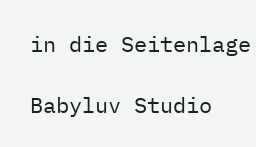in die Seitenlage

Babyluv Studio